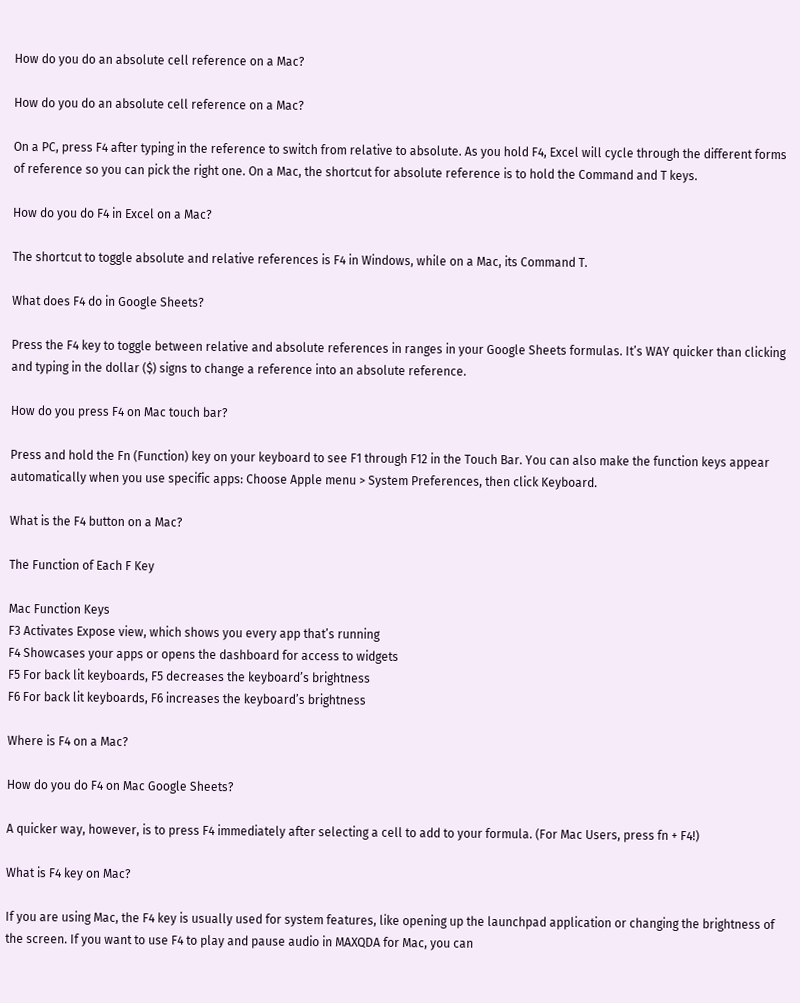How do you do an absolute cell reference on a Mac?

How do you do an absolute cell reference on a Mac?

On a PC, press F4 after typing in the reference to switch from relative to absolute. As you hold F4, Excel will cycle through the different forms of reference so you can pick the right one. On a Mac, the shortcut for absolute reference is to hold the Command and T keys.

How do you do F4 in Excel on a Mac?

The shortcut to toggle absolute and relative references is F4 in Windows, while on a Mac, its Command T.

What does F4 do in Google Sheets?

Press the F4 key to toggle between relative and absolute references in ranges in your Google Sheets formulas. It’s WAY quicker than clicking and typing in the dollar ($) signs to change a reference into an absolute reference.

How do you press F4 on Mac touch bar?

Press and hold the Fn (Function) key on your keyboard to see F1 through F12 in the Touch Bar. You can also make the function keys appear automatically when you use specific apps: Choose Apple menu > System Preferences, then click Keyboard.

What is the F4 button on a Mac?

The Function of Each F Key

Mac Function Keys
F3 Activates Expose view, which shows you every app that’s running
F4 Showcases your apps or opens the dashboard for access to widgets
F5 For back lit keyboards, F5 decreases the keyboard’s brightness
F6 For back lit keyboards, F6 increases the keyboard’s brightness

Where is F4 on a Mac?

How do you do F4 on Mac Google Sheets?

A quicker way, however, is to press F4 immediately after selecting a cell to add to your formula. (For Mac Users, press fn + F4!)

What is F4 key on Mac?

If you are using Mac, the F4 key is usually used for system features, like opening up the launchpad application or changing the brightness of the screen. If you want to use F4 to play and pause audio in MAXQDA for Mac, you can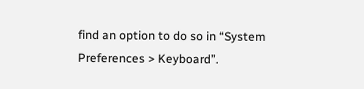find an option to do so in “System Preferences > Keyboard”.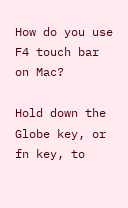How do you use F4 touch bar on Mac?

Hold down the Globe key, or fn key, to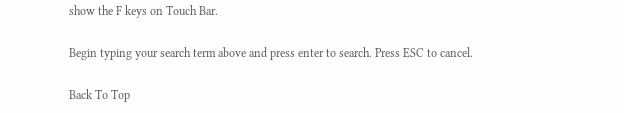show the F keys on Touch Bar.

Begin typing your search term above and press enter to search. Press ESC to cancel.

Back To Top